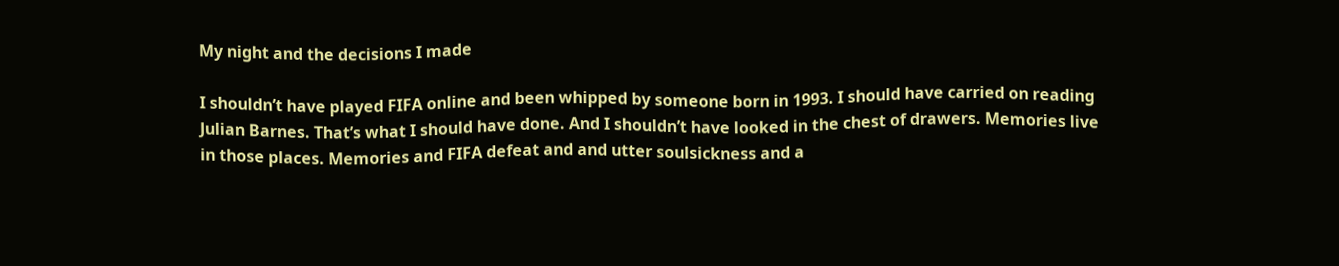My night and the decisions I made

I shouldn’t have played FIFA online and been whipped by someone born in 1993. I should have carried on reading Julian Barnes. That’s what I should have done. And I shouldn’t have looked in the chest of drawers. Memories live in those places. Memories and FIFA defeat and and utter soulsickness and a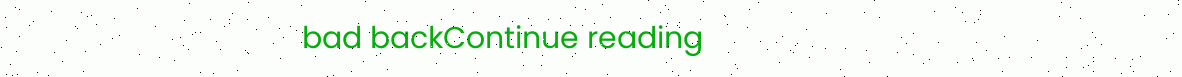bad backContinue reading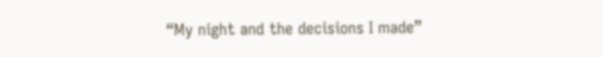“My night and the decisions I made”